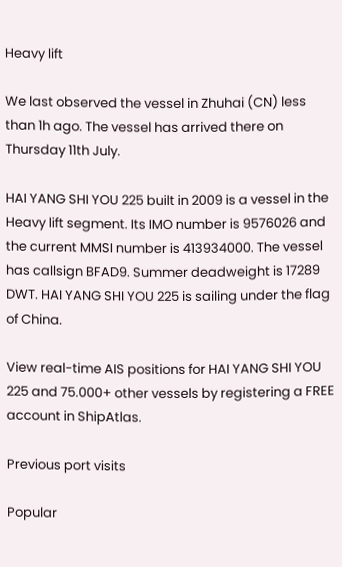Heavy lift

We last observed the vessel in Zhuhai (CN) less than 1h ago. The vessel has arrived there on Thursday 11th July.

HAI YANG SHI YOU 225 built in 2009 is a vessel in the Heavy lift segment. Its IMO number is 9576026 and the current MMSI number is 413934000. The vessel has callsign BFAD9. Summer deadweight is 17289 DWT. HAI YANG SHI YOU 225 is sailing under the flag of China.

View real-time AIS positions for HAI YANG SHI YOU 225 and 75.000+ other vessels by registering a FREE account in ShipAtlas.

Previous port visits

Popular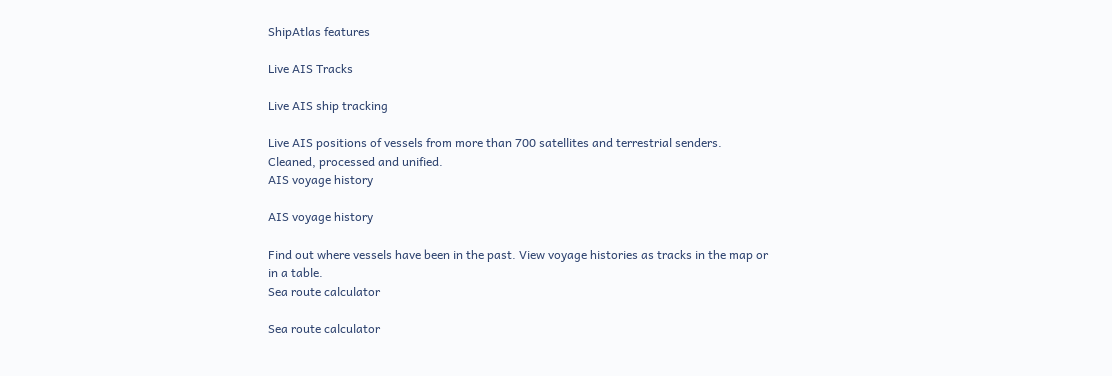ShipAtlas features

Live AIS Tracks

Live AIS ship tracking

Live AIS positions of vessels from more than 700 satellites and terrestrial senders. Cleaned, processed and unified.
AIS voyage history

AIS voyage history

Find out where vessels have been in the past. View voyage histories as tracks in the map or in a table.
Sea route calculator

Sea route calculator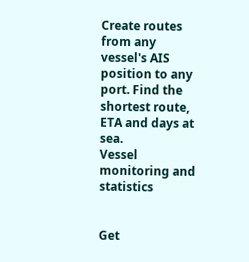Create routes from any vessel's AIS position to any port. Find the shortest route, ETA and days at sea.
Vessel monitoring and statistics


Get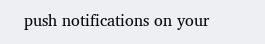push notifications on your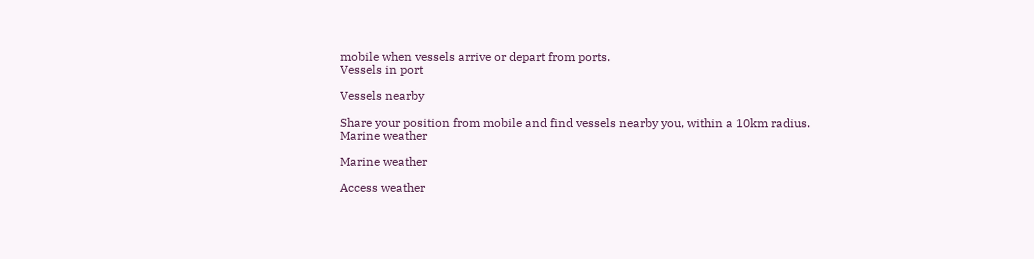mobile when vessels arrive or depart from ports.
Vessels in port

Vessels nearby

Share your position from mobile and find vessels nearby you, within a 10km radius.
Marine weather

Marine weather

Access weather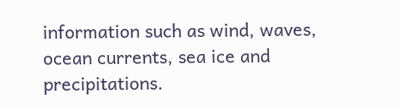information such as wind, waves, ocean currents, sea ice and precipitations.